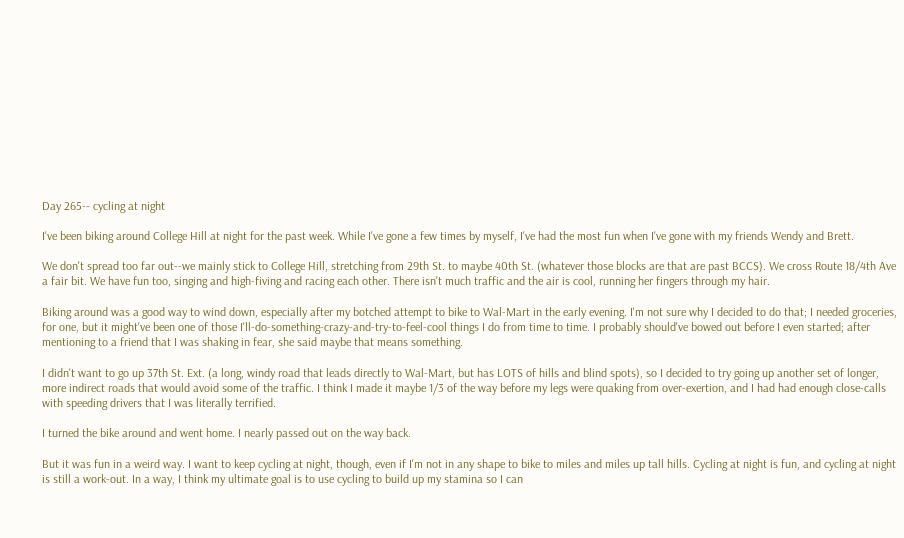Day 265-- cycling at night

I've been biking around College Hill at night for the past week. While I've gone a few times by myself, I've had the most fun when I've gone with my friends Wendy and Brett.

We don't spread too far out--we mainly stick to College Hill, stretching from 29th St. to maybe 40th St. (whatever those blocks are that are past BCCS). We cross Route 18/4th Ave a fair bit. We have fun too, singing and high-fiving and racing each other. There isn't much traffic and the air is cool, running her fingers through my hair.

Biking around was a good way to wind down, especially after my botched attempt to bike to Wal-Mart in the early evening. I'm not sure why I decided to do that; I needed groceries, for one, but it might've been one of those I'll-do-something-crazy-and-try-to-feel-cool things I do from time to time. I probably should've bowed out before I even started; after mentioning to a friend that I was shaking in fear, she said maybe that means something.

I didn't want to go up 37th St. Ext. (a long, windy road that leads directly to Wal-Mart, but has LOTS of hills and blind spots), so I decided to try going up another set of longer, more indirect roads that would avoid some of the traffic. I think I made it maybe 1/3 of the way before my legs were quaking from over-exertion, and I had had enough close-calls with speeding drivers that I was literally terrified.

I turned the bike around and went home. I nearly passed out on the way back.

But it was fun in a weird way. I want to keep cycling at night, though, even if I'm not in any shape to bike to miles and miles up tall hills. Cycling at night is fun, and cycling at night is still a work-out. In a way, I think my ultimate goal is to use cycling to build up my stamina so I can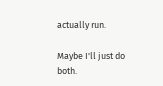actually run.

Maybe I'll just do both.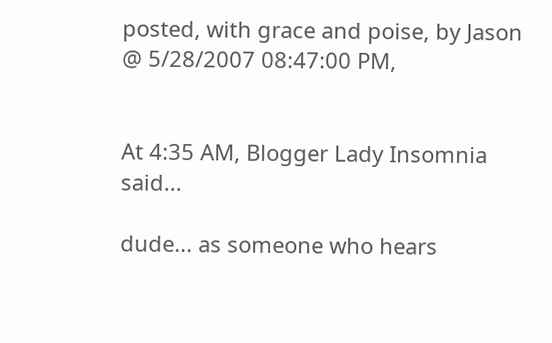posted, with grace and poise, by Jason @ 5/28/2007 08:47:00 PM,


At 4:35 AM, Blogger Lady Insomnia said...

dude... as someone who hears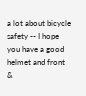a lot about bicycle safety -- I hope you have a good helmet and front &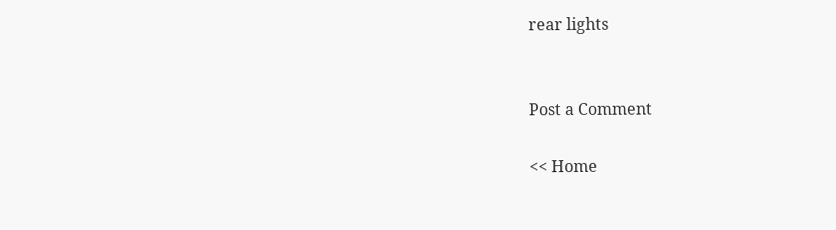rear lights


Post a Comment

<< Home